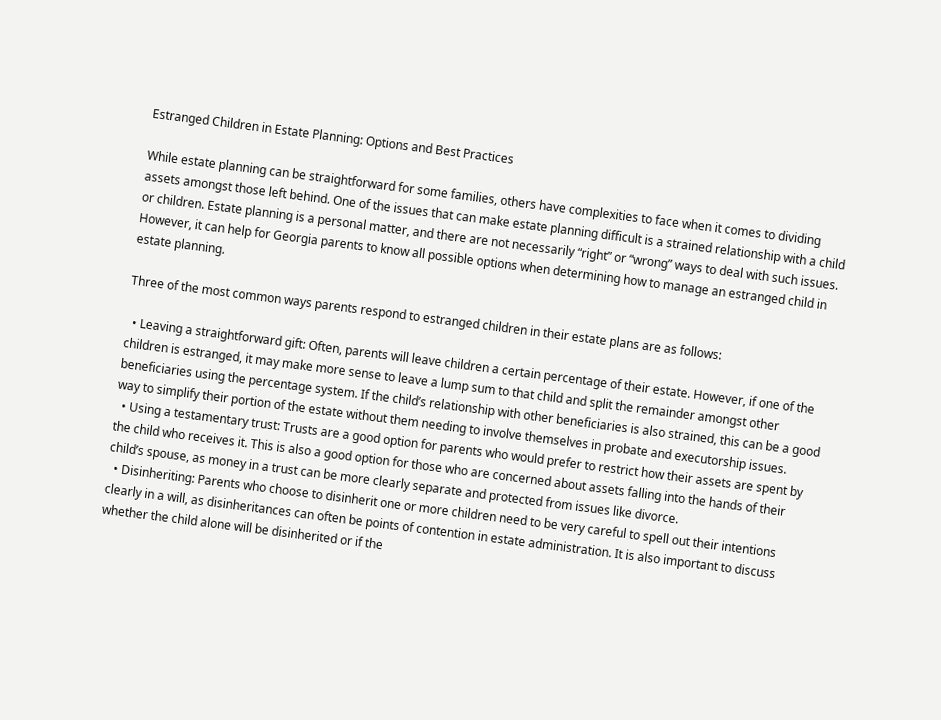Estranged Children in Estate Planning: Options and Best Practices

While estate planning can be straightforward for some families, others have complexities to face when it comes to dividing assets amongst those left behind. One of the issues that can make estate planning difficult is a strained relationship with a child or children. Estate planning is a personal matter, and there are not necessarily “right” or “wrong” ways to deal with such issues. However, it can help for Georgia parents to know all possible options when determining how to manage an estranged child in estate planning.

Three of the most common ways parents respond to estranged children in their estate plans are as follows:

  • Leaving a straightforward gift: Often, parents will leave children a certain percentage of their estate. However, if one of the children is estranged, it may make more sense to leave a lump sum to that child and split the remainder amongst other beneficiaries using the percentage system. If the child’s relationship with other beneficiaries is also strained, this can be a good way to simplify their portion of the estate without them needing to involve themselves in probate and executorship issues.
  • Using a testamentary trust: Trusts are a good option for parents who would prefer to restrict how their assets are spent by the child who receives it. This is also a good option for those who are concerned about assets falling into the hands of their child’s spouse, as money in a trust can be more clearly separate and protected from issues like divorce.
  • Disinheriting: Parents who choose to disinherit one or more children need to be very careful to spell out their intentions clearly in a will, as disinheritances can often be points of contention in estate administration. It is also important to discuss whether the child alone will be disinherited or if the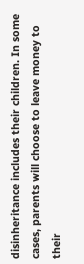disinheritance includes their children. In some cases, parents will choose to leave money to their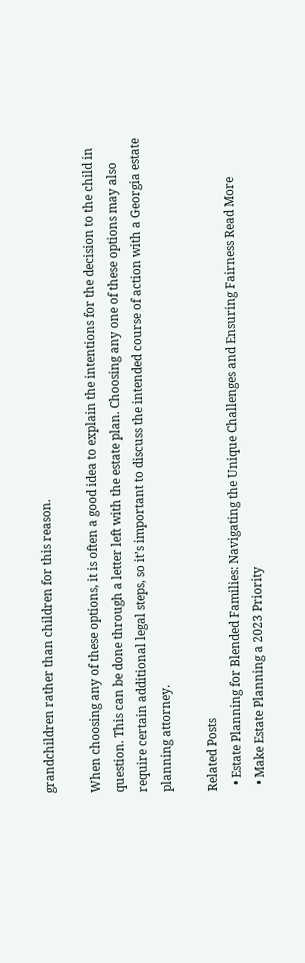grandchildren rather than children for this reason.

When choosing any of these options, it is often a good idea to explain the intentions for the decision to the child in question. This can be done through a letter left with the estate plan. Choosing any one of these options may also require certain additional legal steps, so it’s important to discuss the intended course of action with a Georgia estate planning attorney.

Related Posts
  • Estate Planning for Blended Families: Navigating the Unique Challenges and Ensuring Fairness Read More
  • Make Estate Planning a 2023 Priority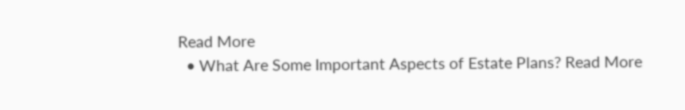Read More
  • What Are Some Important Aspects of Estate Plans? Read More